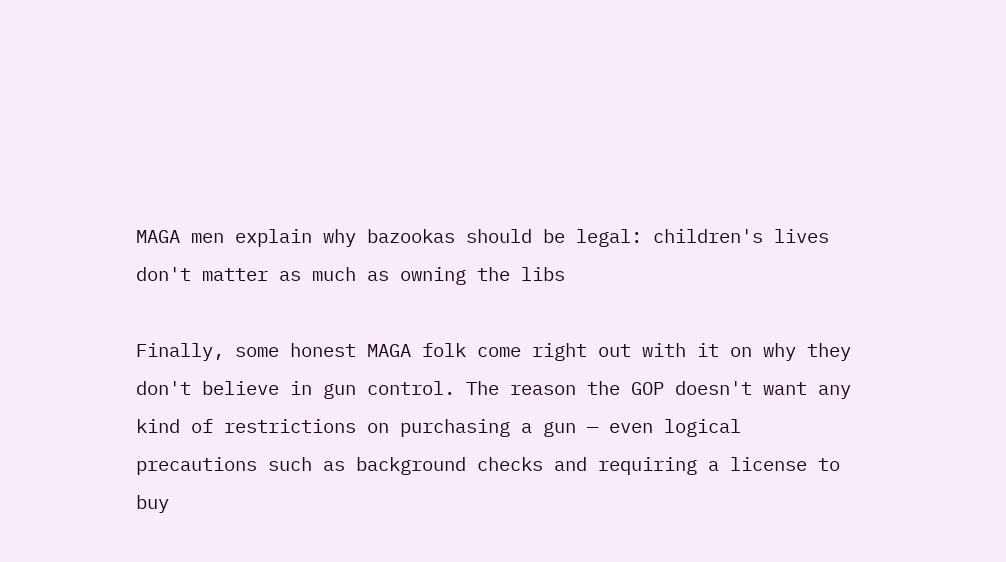MAGA men explain why bazookas should be legal: children's lives don't matter as much as owning the libs

Finally, some honest MAGA folk come right out with it on why they don't believe in gun control. The reason the GOP doesn't want any kind of restrictions on purchasing a gun — even logical precautions such as background checks and requiring a license to buy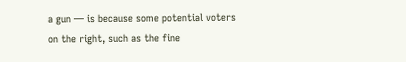a gun — is because some potential voters on the right, such as the fine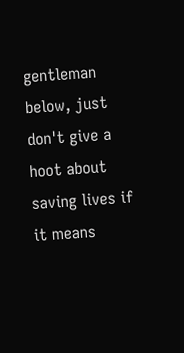gentleman below, just don't give a hoot about saving lives if it means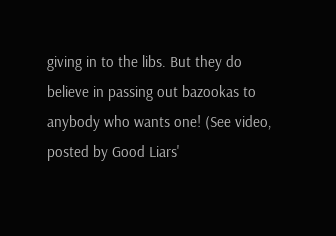giving in to the libs. But they do believe in passing out bazookas to anybody who wants one! (See video, posted by Good Liars'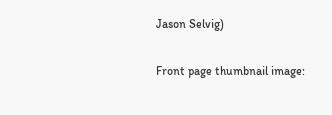Jason Selvig)

Front page thumbnail image: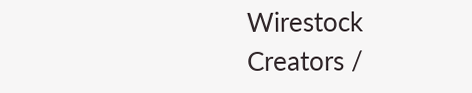Wirestock Creators /